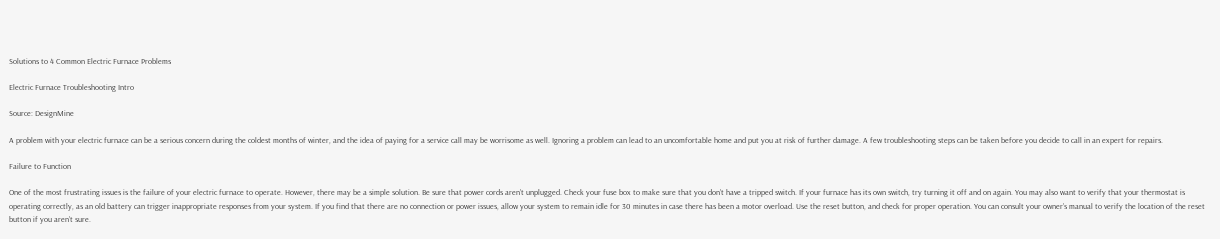Solutions to 4 Common Electric Furnace Problems

Electric Furnace Troubleshooting Intro

Source: DesignMine

A problem with your electric furnace can be a serious concern during the coldest months of winter, and the idea of paying for a service call may be worrisome as well. Ignoring a problem can lead to an uncomfortable home and put you at risk of further damage. A few troubleshooting steps can be taken before you decide to call in an expert for repairs.

Failure to Function

One of the most frustrating issues is the failure of your electric furnace to operate. However, there may be a simple solution. Be sure that power cords aren’t unplugged. Check your fuse box to make sure that you don’t have a tripped switch. If your furnace has its own switch, try turning it off and on again. You may also want to verify that your thermostat is operating correctly, as an old battery can trigger inappropriate responses from your system. If you find that there are no connection or power issues, allow your system to remain idle for 30 minutes in case there has been a motor overload. Use the reset button, and check for proper operation. You can consult your owner’s manual to verify the location of the reset button if you aren’t sure.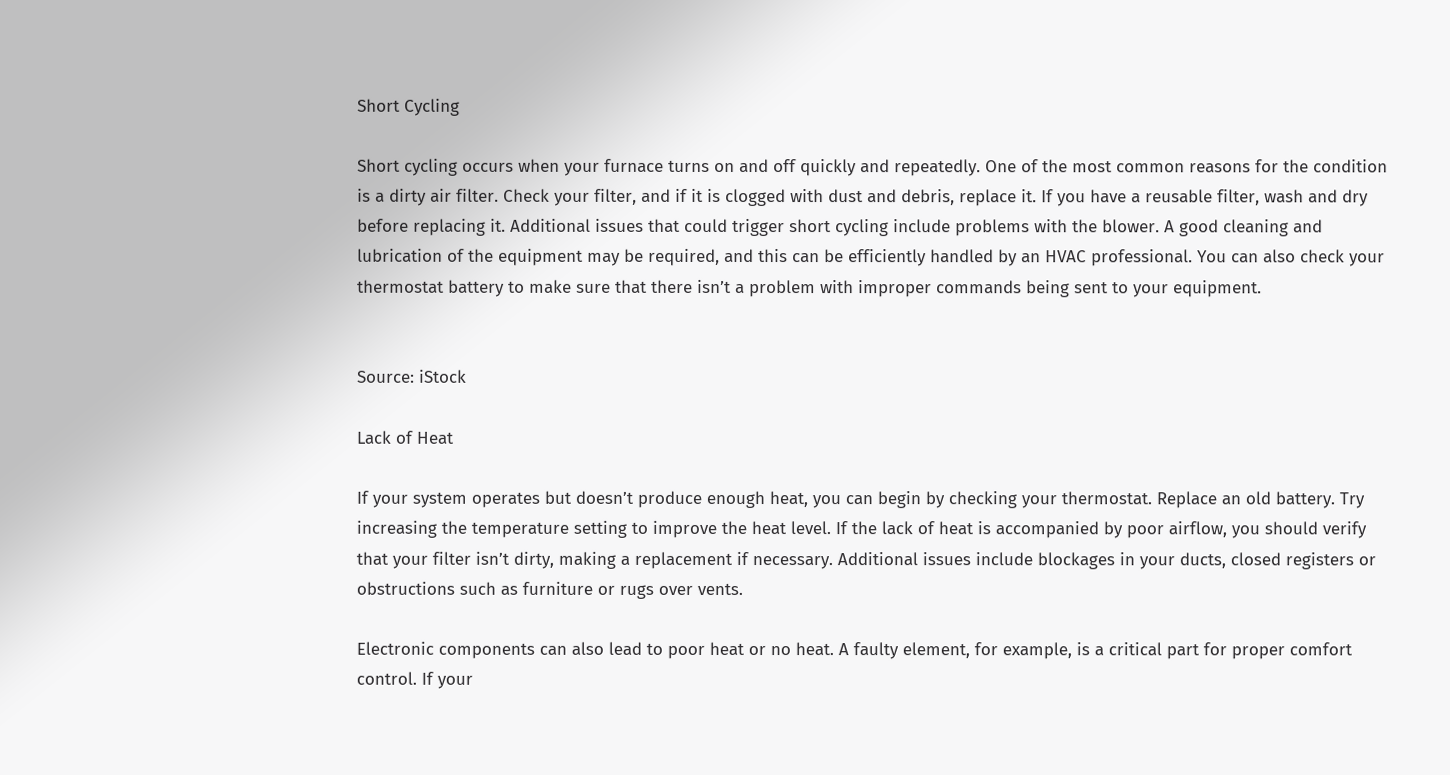Short Cycling

Short cycling occurs when your furnace turns on and off quickly and repeatedly. One of the most common reasons for the condition is a dirty air filter. Check your filter, and if it is clogged with dust and debris, replace it. If you have a reusable filter, wash and dry before replacing it. Additional issues that could trigger short cycling include problems with the blower. A good cleaning and lubrication of the equipment may be required, and this can be efficiently handled by an HVAC professional. You can also check your thermostat battery to make sure that there isn’t a problem with improper commands being sent to your equipment.


Source: iStock

Lack of Heat

If your system operates but doesn’t produce enough heat, you can begin by checking your thermostat. Replace an old battery. Try increasing the temperature setting to improve the heat level. If the lack of heat is accompanied by poor airflow, you should verify that your filter isn’t dirty, making a replacement if necessary. Additional issues include blockages in your ducts, closed registers or obstructions such as furniture or rugs over vents.

Electronic components can also lead to poor heat or no heat. A faulty element, for example, is a critical part for proper comfort control. If your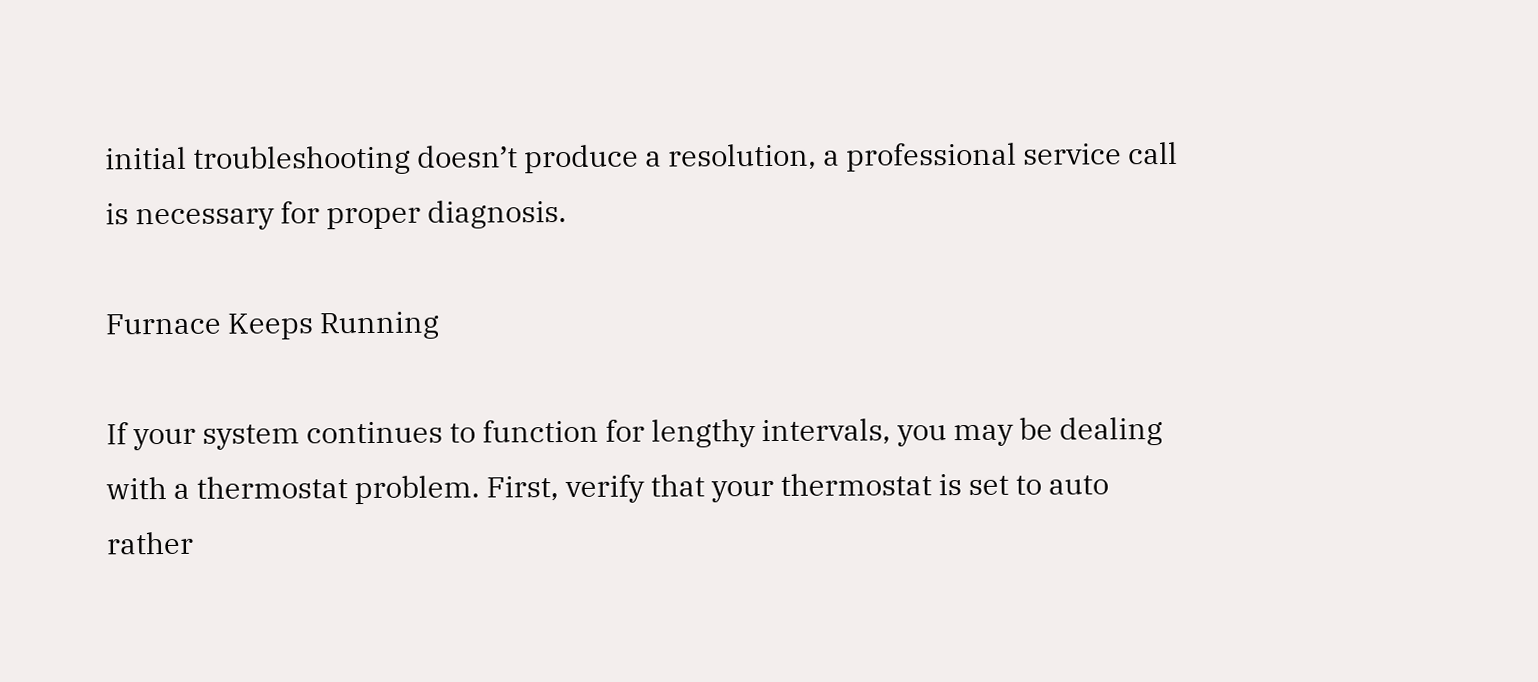initial troubleshooting doesn’t produce a resolution, a professional service call is necessary for proper diagnosis.

Furnace Keeps Running

If your system continues to function for lengthy intervals, you may be dealing with a thermostat problem. First, verify that your thermostat is set to auto rather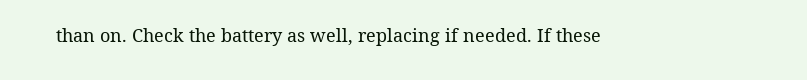than on. Check the battery as well, replacing if needed. If these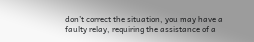don’t correct the situation, you may have a faulty relay, requiring the assistance of a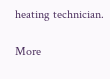heating technician.

More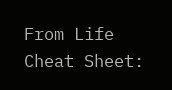From Life Cheat Sheet: